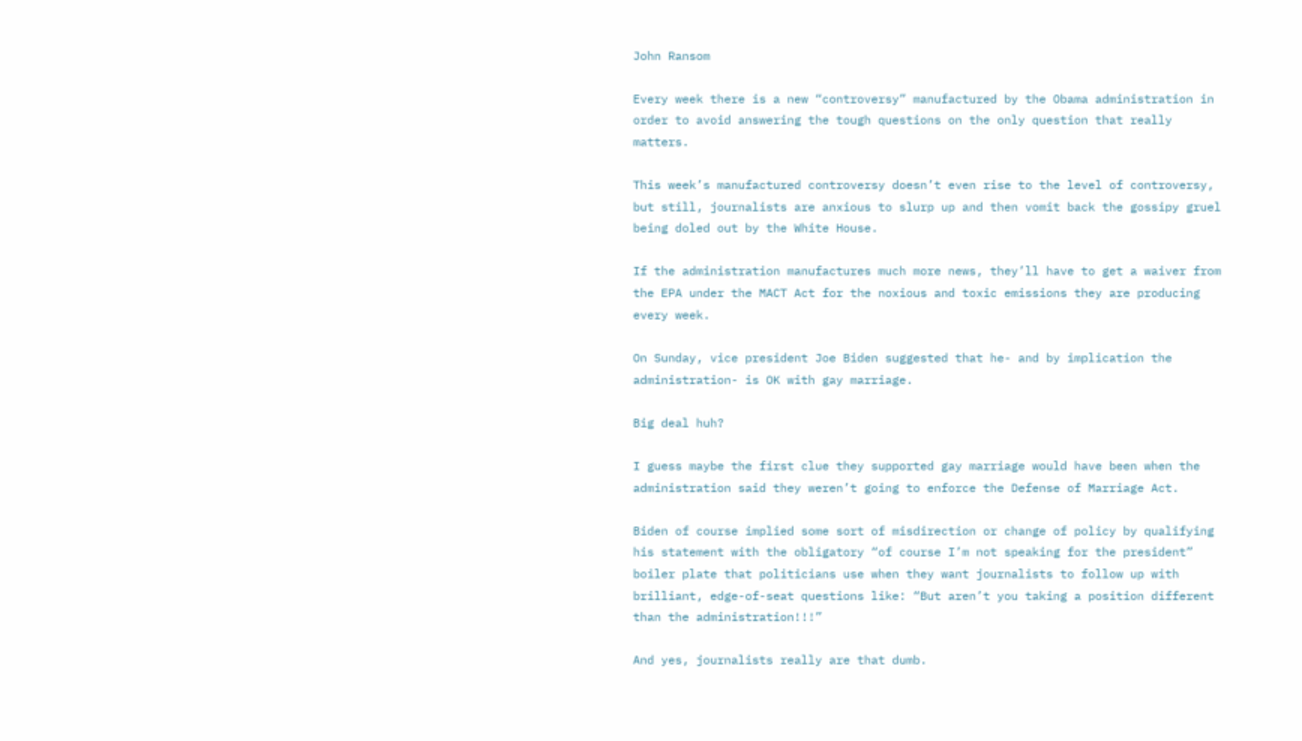John Ransom

Every week there is a new “controversy” manufactured by the Obama administration in order to avoid answering the tough questions on the only question that really matters.

This week’s manufactured controversy doesn’t even rise to the level of controversy, but still, journalists are anxious to slurp up and then vomit back the gossipy gruel being doled out by the White House.

If the administration manufactures much more news, they’ll have to get a waiver from the EPA under the MACT Act for the noxious and toxic emissions they are producing every week.

On Sunday, vice president Joe Biden suggested that he- and by implication the administration- is OK with gay marriage.

Big deal huh?

I guess maybe the first clue they supported gay marriage would have been when the administration said they weren’t going to enforce the Defense of Marriage Act.

Biden of course implied some sort of misdirection or change of policy by qualifying his statement with the obligatory “of course I’m not speaking for the president” boiler plate that politicians use when they want journalists to follow up with brilliant, edge-of-seat questions like: “But aren’t you taking a position different than the administration!!!”

And yes, journalists really are that dumb.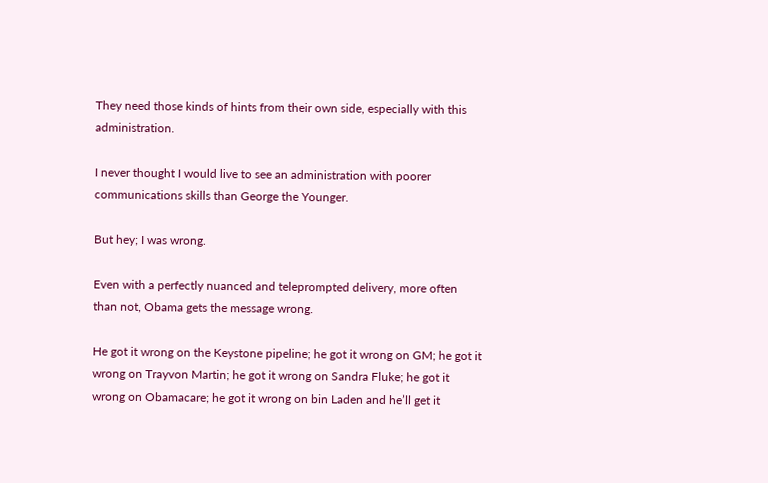They need those kinds of hints from their own side, especially with this administration.

I never thought I would live to see an administration with poorer communications skills than George the Younger.

But hey; I was wrong.

Even with a perfectly nuanced and teleprompted delivery, more often than not, Obama gets the message wrong.

He got it wrong on the Keystone pipeline; he got it wrong on GM; he got it wrong on Trayvon Martin; he got it wrong on Sandra Fluke; he got it wrong on Obamacare; he got it wrong on bin Laden and he’ll get it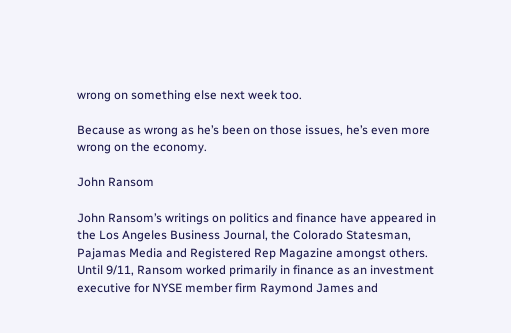wrong on something else next week too.

Because as wrong as he’s been on those issues, he’s even more wrong on the economy.

John Ransom

John Ransom’s writings on politics and finance have appeared in the Los Angeles Business Journal, the Colorado Statesman, Pajamas Media and Registered Rep Magazine amongst others. Until 9/11, Ransom worked primarily in finance as an investment executive for NYSE member firm Raymond James and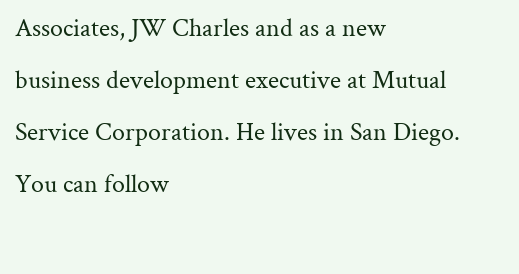Associates, JW Charles and as a new business development executive at Mutual Service Corporation. He lives in San Diego. You can follow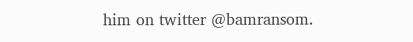him on twitter @bamransom.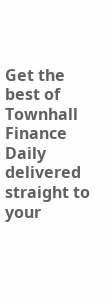Get the best of Townhall Finance Daily delivered straight to your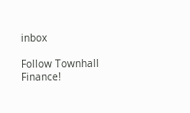inbox

Follow Townhall Finance!